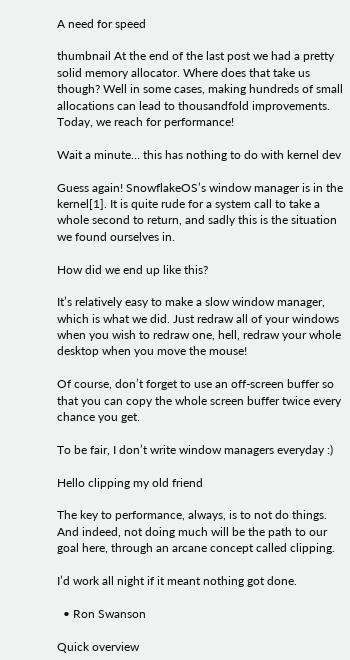A need for speed

thumbnail At the end of the last post we had a pretty solid memory allocator. Where does that take us though? Well in some cases, making hundreds of small allocations can lead to thousandfold improvements. Today, we reach for performance!

Wait a minute… this has nothing to do with kernel dev

Guess again! SnowflakeOS’s window manager is in the kernel[1]. It is quite rude for a system call to take a whole second to return, and sadly this is the situation we found ourselves in.

How did we end up like this?

It’s relatively easy to make a slow window manager, which is what we did. Just redraw all of your windows when you wish to redraw one, hell, redraw your whole desktop when you move the mouse!

Of course, don’t forget to use an off-screen buffer so that you can copy the whole screen buffer twice every chance you get.

To be fair, I don’t write window managers everyday :)

Hello clipping my old friend

The key to performance, always, is to not do things. And indeed, not doing much will be the path to our goal here, through an arcane concept called clipping.

I’d work all night if it meant nothing got done.

  • Ron Swanson

Quick overview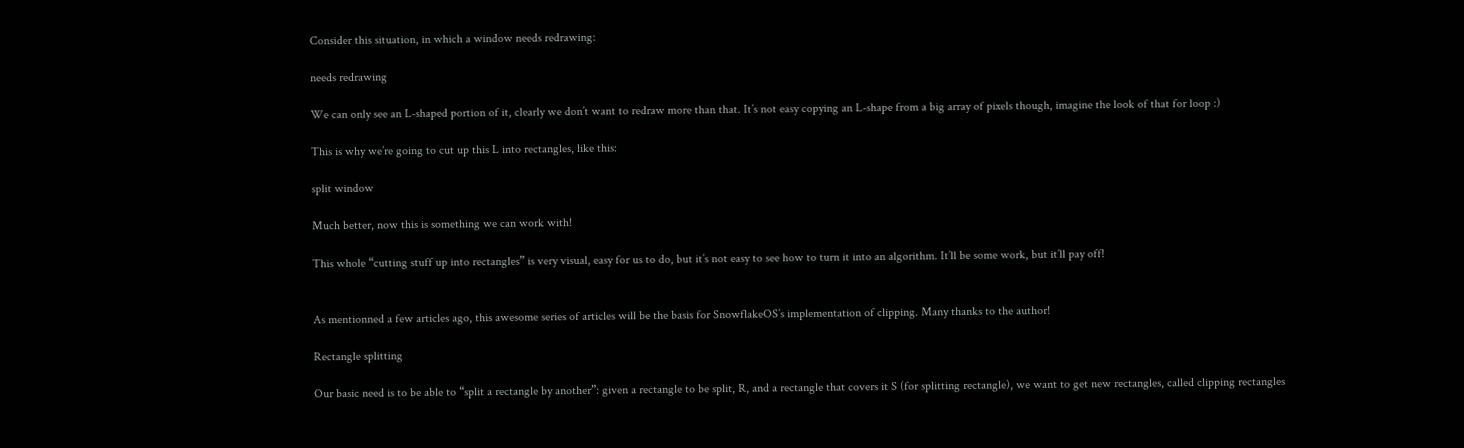Consider this situation, in which a window needs redrawing:

needs redrawing

We can only see an L-shaped portion of it, clearly we don’t want to redraw more than that. It’s not easy copying an L-shape from a big array of pixels though, imagine the look of that for loop :)

This is why we’re going to cut up this L into rectangles, like this:

split window

Much better, now this is something we can work with!

This whole “cutting stuff up into rectangles” is very visual, easy for us to do, but it’s not easy to see how to turn it into an algorithm. It’ll be some work, but it’ll pay off!


As mentionned a few articles ago, this awesome series of articles will be the basis for SnowflakeOS’s implementation of clipping. Many thanks to the author!

Rectangle splitting

Our basic need is to be able to “split a rectangle by another”: given a rectangle to be split, R, and a rectangle that covers it S (for splitting rectangle), we want to get new rectangles, called clipping rectangles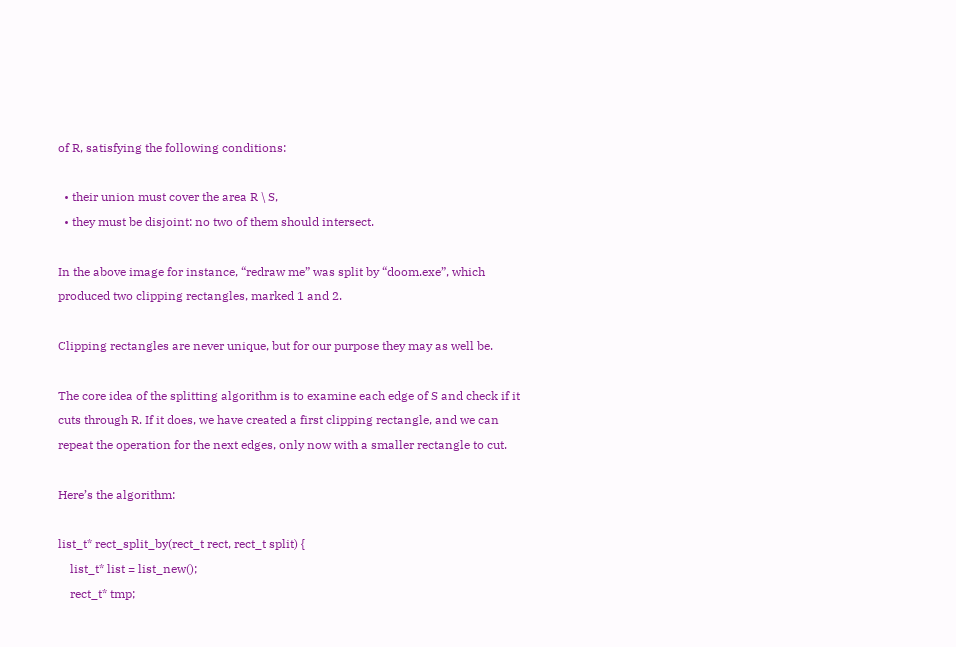of R, satisfying the following conditions:

  • their union must cover the area R \ S,
  • they must be disjoint: no two of them should intersect.

In the above image for instance, “redraw me” was split by “doom.exe”, which produced two clipping rectangles, marked 1 and 2.

Clipping rectangles are never unique, but for our purpose they may as well be.

The core idea of the splitting algorithm is to examine each edge of S and check if it cuts through R. If it does, we have created a first clipping rectangle, and we can repeat the operation for the next edges, only now with a smaller rectangle to cut.

Here’s the algorithm:

list_t* rect_split_by(rect_t rect, rect_t split) {
    list_t* list = list_new();
    rect_t* tmp;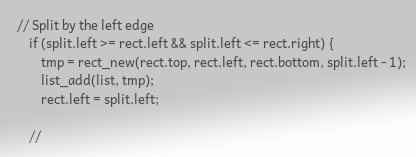// Split by the left edge
    if (split.left >= rect.left && split.left <= rect.right) {
        tmp = rect_new(rect.top, rect.left, rect.bottom, split.left - 1);
        list_add(list, tmp);
        rect.left = split.left;

    //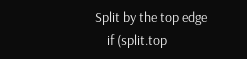Split by the top edge
    if (split.top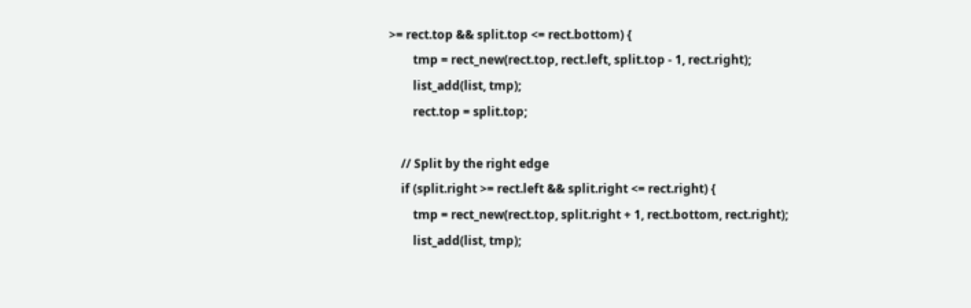>= rect.top && split.top <= rect.bottom) {
        tmp = rect_new(rect.top, rect.left, split.top - 1, rect.right);
        list_add(list, tmp);
        rect.top = split.top;

    // Split by the right edge
    if (split.right >= rect.left && split.right <= rect.right) {
        tmp = rect_new(rect.top, split.right + 1, rect.bottom, rect.right);
        list_add(list, tmp);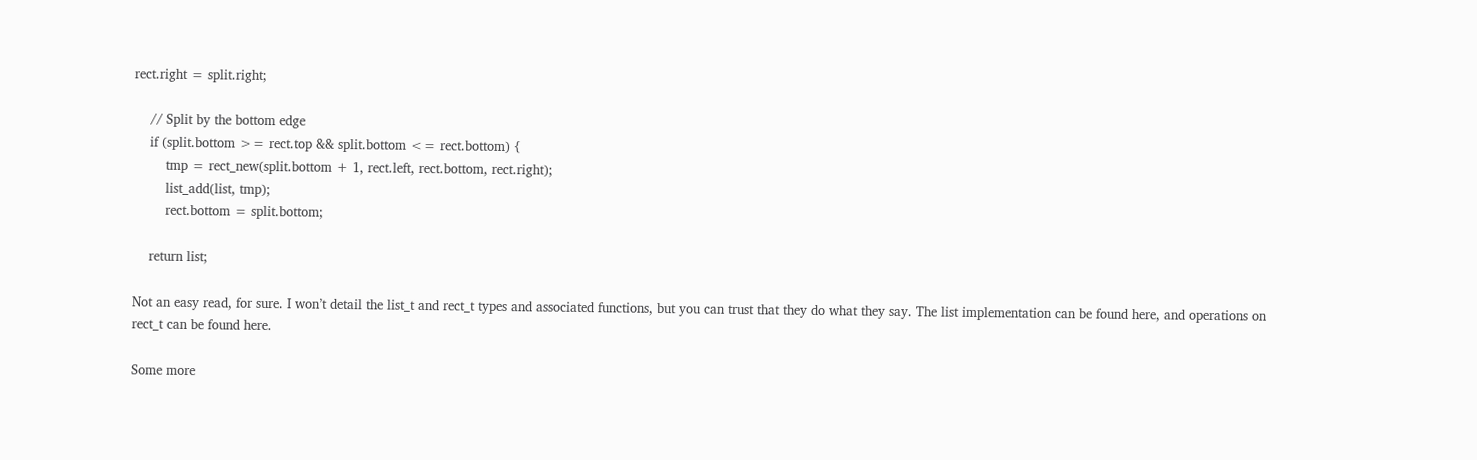rect.right = split.right;

    // Split by the bottom edge
    if (split.bottom >= rect.top && split.bottom <= rect.bottom) {
        tmp = rect_new(split.bottom + 1, rect.left, rect.bottom, rect.right);
        list_add(list, tmp);
        rect.bottom = split.bottom;

    return list;

Not an easy read, for sure. I won’t detail the list_t and rect_t types and associated functions, but you can trust that they do what they say. The list implementation can be found here, and operations on rect_t can be found here.

Some more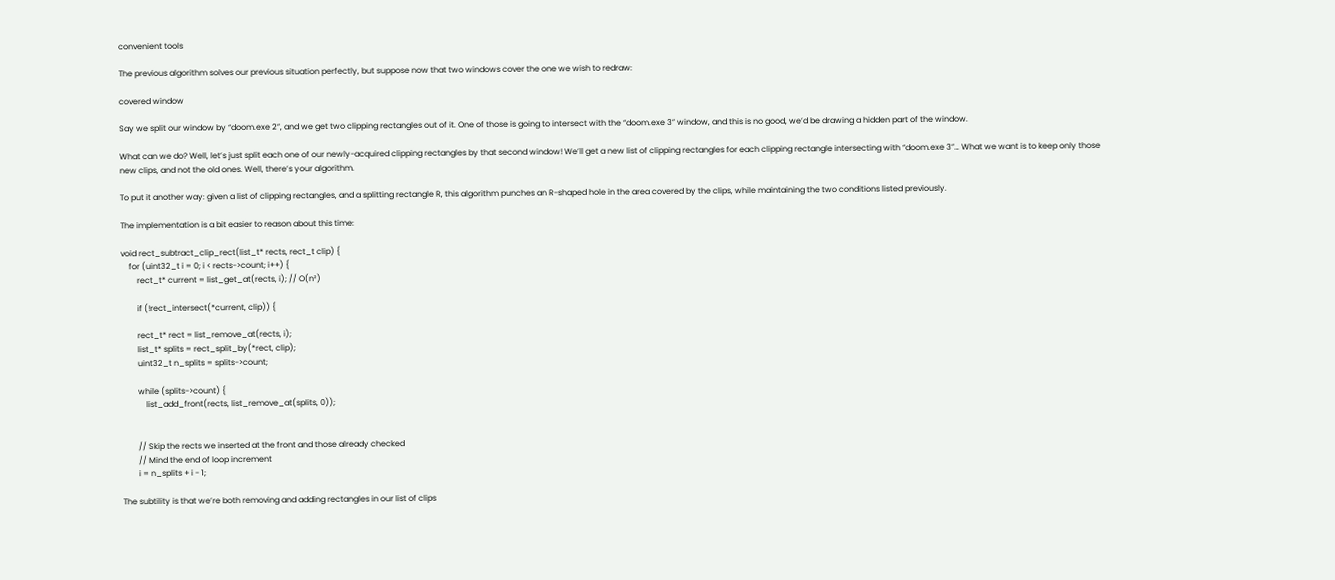convenient tools

The previous algorithm solves our previous situation perfectly, but suppose now that two windows cover the one we wish to redraw:

covered window

Say we split our window by “doom.exe 2”, and we get two clipping rectangles out of it. One of those is going to intersect with the “doom.exe 3” window, and this is no good, we’d be drawing a hidden part of the window.

What can we do? Well, let’s just split each one of our newly-acquired clipping rectangles by that second window! We’ll get a new list of clipping rectangles for each clipping rectangle intersecting with “doom.exe 3”… What we want is to keep only those new clips, and not the old ones. Well, there’s your algorithm.

To put it another way: given a list of clipping rectangles, and a splitting rectangle R, this algorithm punches an R-shaped hole in the area covered by the clips, while maintaining the two conditions listed previously.

The implementation is a bit easier to reason about this time:

void rect_subtract_clip_rect(list_t* rects, rect_t clip) {
    for (uint32_t i = 0; i < rects->count; i++) {
        rect_t* current = list_get_at(rects, i); // O(n²)

        if (!rect_intersect(*current, clip)) {

        rect_t* rect = list_remove_at(rects, i);
        list_t* splits = rect_split_by(*rect, clip);
        uint32_t n_splits = splits->count;

        while (splits->count) {
            list_add_front(rects, list_remove_at(splits, 0));


        // Skip the rects we inserted at the front and those already checked
        // Mind the end of loop increment
        i = n_splits + i - 1;

The subtility is that we’re both removing and adding rectangles in our list of clips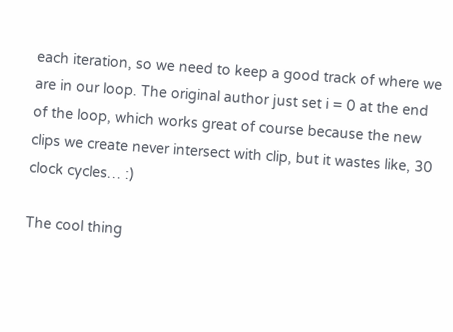each iteration, so we need to keep a good track of where we are in our loop. The original author just set i = 0 at the end of the loop, which works great of course because the new clips we create never intersect with clip, but it wastes like, 30 clock cycles… :)

The cool thing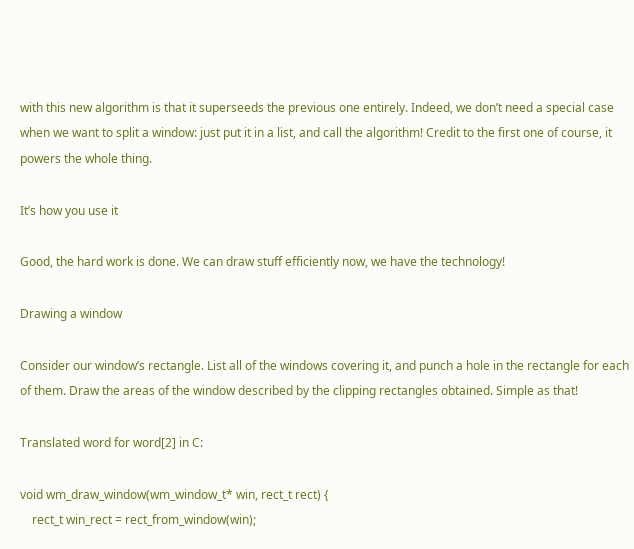with this new algorithm is that it superseeds the previous one entirely. Indeed, we don’t need a special case when we want to split a window: just put it in a list, and call the algorithm! Credit to the first one of course, it powers the whole thing.

It’s how you use it

Good, the hard work is done. We can draw stuff efficiently now, we have the technology!

Drawing a window

Consider our window’s rectangle. List all of the windows covering it, and punch a hole in the rectangle for each of them. Draw the areas of the window described by the clipping rectangles obtained. Simple as that!

Translated word for word[2] in C:

void wm_draw_window(wm_window_t* win, rect_t rect) {
    rect_t win_rect = rect_from_window(win);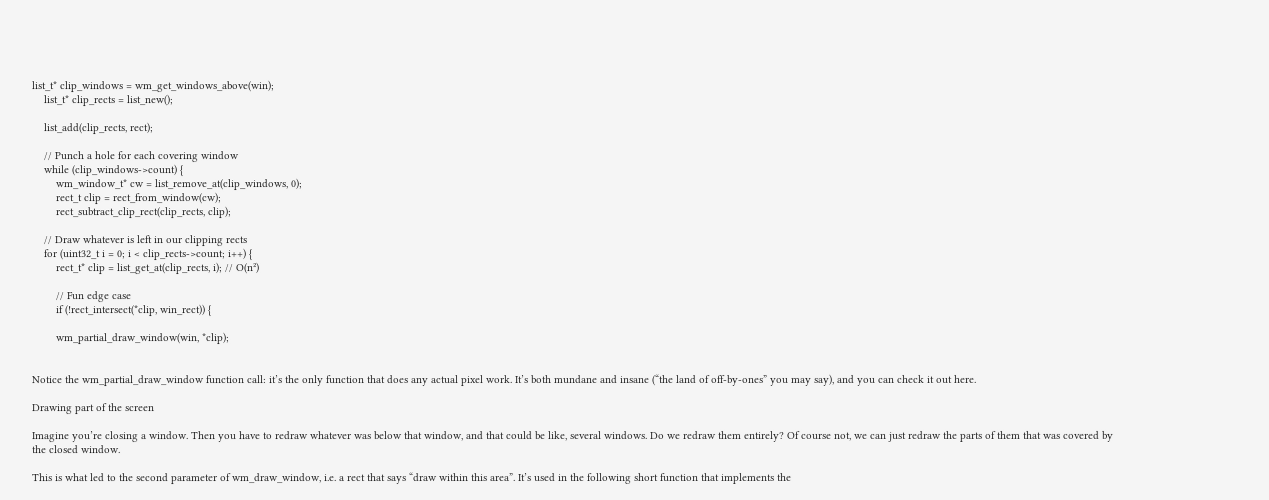list_t* clip_windows = wm_get_windows_above(win);
    list_t* clip_rects = list_new();

    list_add(clip_rects, rect);

    // Punch a hole for each covering window
    while (clip_windows->count) {
        wm_window_t* cw = list_remove_at(clip_windows, 0);
        rect_t clip = rect_from_window(cw);
        rect_subtract_clip_rect(clip_rects, clip);

    // Draw whatever is left in our clipping rects
    for (uint32_t i = 0; i < clip_rects->count; i++) {
        rect_t* clip = list_get_at(clip_rects, i); // O(n²)

        // Fun edge case
        if (!rect_intersect(*clip, win_rect)) {

        wm_partial_draw_window(win, *clip);


Notice the wm_partial_draw_window function call: it’s the only function that does any actual pixel work. It’s both mundane and insane (“the land of off-by-ones” you may say), and you can check it out here.

Drawing part of the screen

Imagine you’re closing a window. Then you have to redraw whatever was below that window, and that could be like, several windows. Do we redraw them entirely? Of course not, we can just redraw the parts of them that was covered by the closed window.

This is what led to the second parameter of wm_draw_window, i.e. a rect that says “draw within this area”. It’s used in the following short function that implements the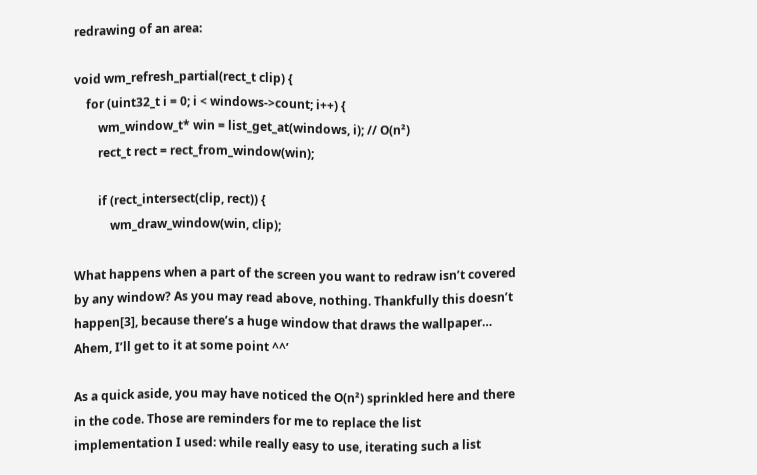redrawing of an area:

void wm_refresh_partial(rect_t clip) {
    for (uint32_t i = 0; i < windows->count; i++) {
        wm_window_t* win = list_get_at(windows, i); // O(n²)
        rect_t rect = rect_from_window(win);

        if (rect_intersect(clip, rect)) {
            wm_draw_window(win, clip);

What happens when a part of the screen you want to redraw isn’t covered by any window? As you may read above, nothing. Thankfully this doesn’t happen[3], because there’s a huge window that draws the wallpaper… Ahem, I’ll get to it at some point ^^’

As a quick aside, you may have noticed the O(n²) sprinkled here and there in the code. Those are reminders for me to replace the list implementation I used: while really easy to use, iterating such a list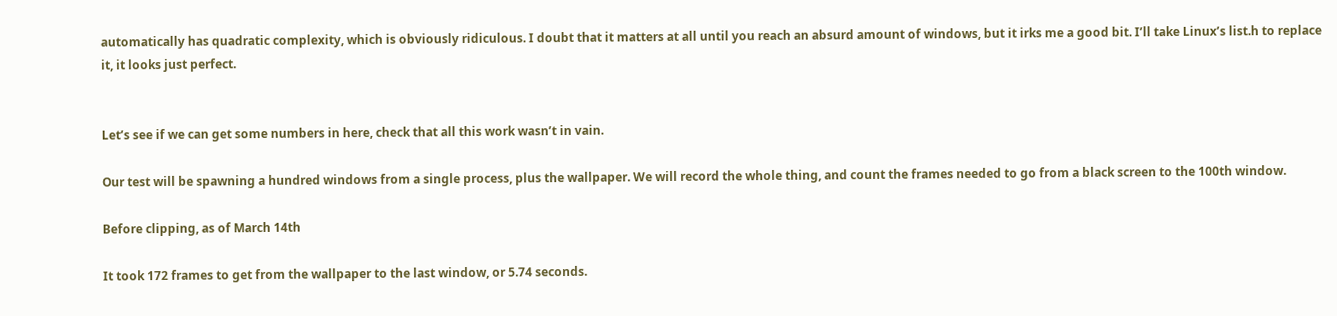automatically has quadratic complexity, which is obviously ridiculous. I doubt that it matters at all until you reach an absurd amount of windows, but it irks me a good bit. I’ll take Linux’s list.h to replace it, it looks just perfect.


Let’s see if we can get some numbers in here, check that all this work wasn’t in vain.

Our test will be spawning a hundred windows from a single process, plus the wallpaper. We will record the whole thing, and count the frames needed to go from a black screen to the 100th window.

Before clipping, as of March 14th

It took 172 frames to get from the wallpaper to the last window, or 5.74 seconds.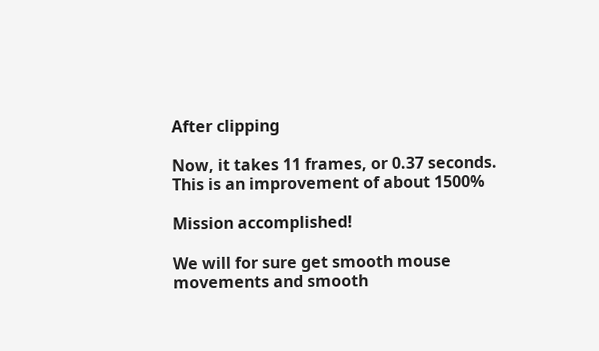After clipping

Now, it takes 11 frames, or 0.37 seconds. This is an improvement of about 1500%

Mission accomplished!

We will for sure get smooth mouse movements and smooth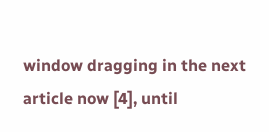window dragging in the next article now [4], until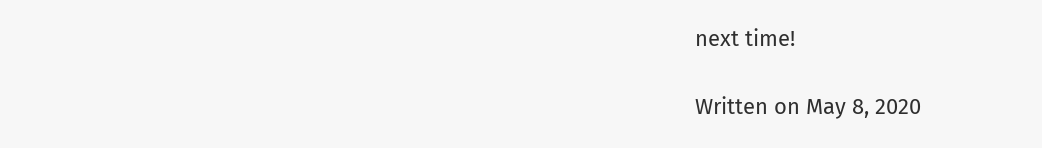next time!

Written on May 8, 2020